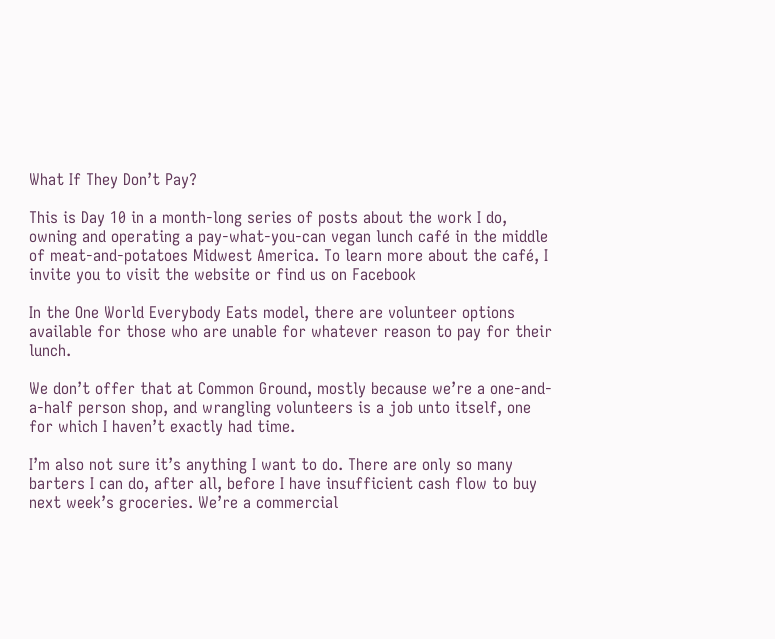What If They Don’t Pay?

This is Day 10 in a month-long series of posts about the work I do, owning and operating a pay-what-you-can vegan lunch café in the middle of meat-and-potatoes Midwest America. To learn more about the café, I invite you to visit the website or find us on Facebook

In the One World Everybody Eats model, there are volunteer options available for those who are unable for whatever reason to pay for their lunch.

We don’t offer that at Common Ground, mostly because we’re a one-and-a-half person shop, and wrangling volunteers is a job unto itself, one for which I haven’t exactly had time.

I’m also not sure it’s anything I want to do. There are only so many barters I can do, after all, before I have insufficient cash flow to buy next week’s groceries. We’re a commercial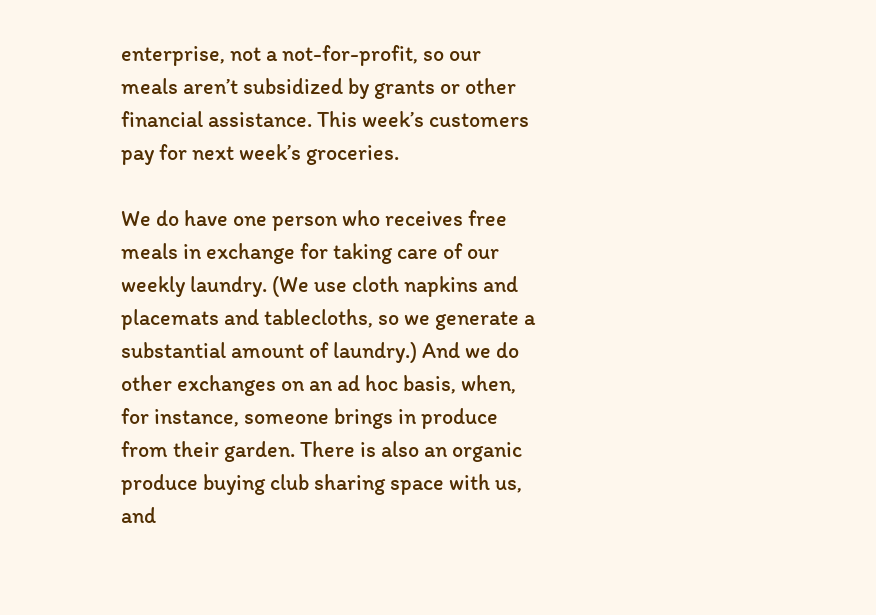enterprise, not a not-for-profit, so our meals aren’t subsidized by grants or other financial assistance. This week’s customers pay for next week’s groceries.

We do have one person who receives free meals in exchange for taking care of our weekly laundry. (We use cloth napkins and placemats and tablecloths, so we generate a substantial amount of laundry.) And we do other exchanges on an ad hoc basis, when, for instance, someone brings in produce from their garden. There is also an organic produce buying club sharing space with us, and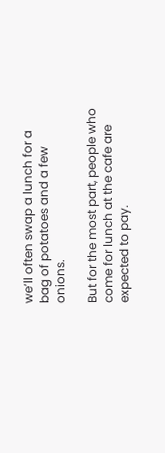we’ll often swap a lunch for a bag of potatoes and a few onions.

But for the most part, people who come for lunch at the cafe are expected to pay.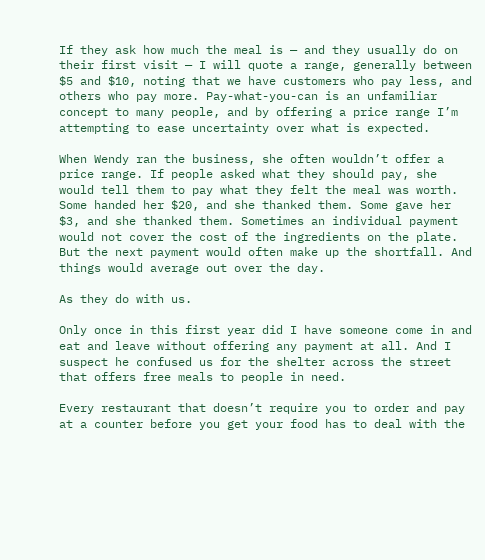If they ask how much the meal is — and they usually do on their first visit — I will quote a range, generally between $5 and $10, noting that we have customers who pay less, and others who pay more. Pay-what-you-can is an unfamiliar concept to many people, and by offering a price range I’m attempting to ease uncertainty over what is expected.

When Wendy ran the business, she often wouldn’t offer a price range. If people asked what they should pay, she would tell them to pay what they felt the meal was worth. Some handed her $20, and she thanked them. Some gave her $3, and she thanked them. Sometimes an individual payment would not cover the cost of the ingredients on the plate. But the next payment would often make up the shortfall. And things would average out over the day.

As they do with us.

Only once in this first year did I have someone come in and eat and leave without offering any payment at all. And I suspect he confused us for the shelter across the street that offers free meals to people in need.

Every restaurant that doesn’t require you to order and pay at a counter before you get your food has to deal with the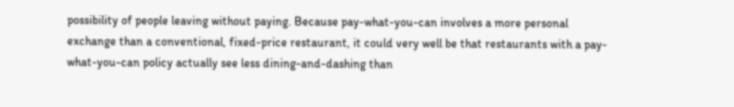possibility of people leaving without paying. Because pay-what-you-can involves a more personal exchange than a conventional, fixed-price restaurant, it could very well be that restaurants with a pay-what-you-can policy actually see less dining-and-dashing than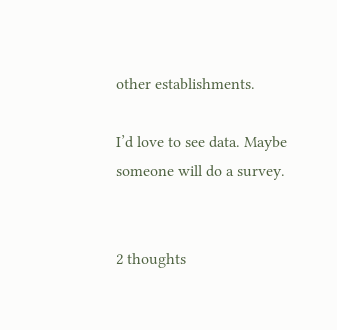other establishments.

I’d love to see data. Maybe someone will do a survey.


2 thoughts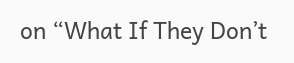on “What If They Don’t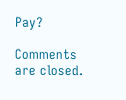Pay?

Comments are closed.